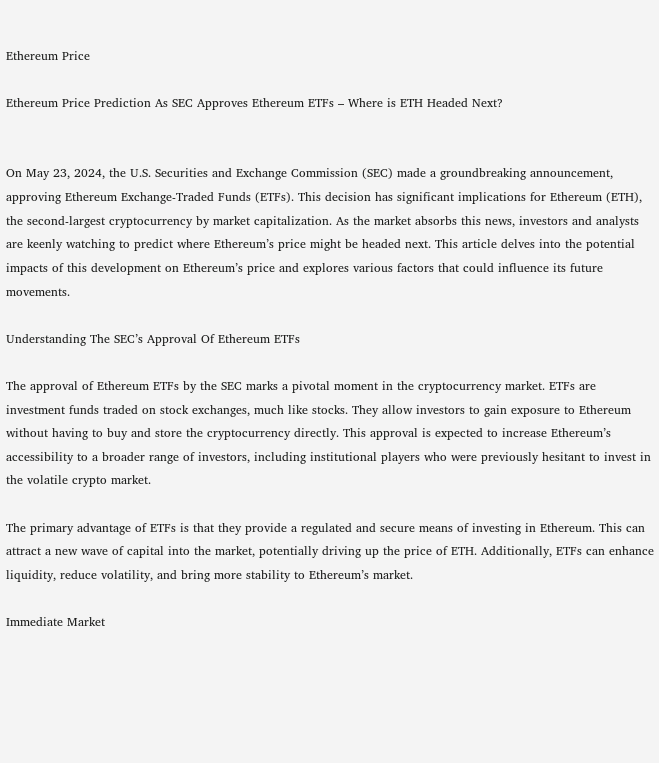Ethereum Price

Ethereum Price Prediction As SEC Approves Ethereum ETFs – Where is ETH Headed Next?


On May 23, 2024, the U.S. Securities and Exchange Commission (SEC) made a groundbreaking announcement, approving Ethereum Exchange-Traded Funds (ETFs). This decision has significant implications for Ethereum (ETH), the second-largest cryptocurrency by market capitalization. As the market absorbs this news, investors and analysts are keenly watching to predict where Ethereum’s price might be headed next. This article delves into the potential impacts of this development on Ethereum’s price and explores various factors that could influence its future movements.

Understanding The SEC’s Approval Of Ethereum ETFs

The approval of Ethereum ETFs by the SEC marks a pivotal moment in the cryptocurrency market. ETFs are investment funds traded on stock exchanges, much like stocks. They allow investors to gain exposure to Ethereum without having to buy and store the cryptocurrency directly. This approval is expected to increase Ethereum’s accessibility to a broader range of investors, including institutional players who were previously hesitant to invest in the volatile crypto market.

The primary advantage of ETFs is that they provide a regulated and secure means of investing in Ethereum. This can attract a new wave of capital into the market, potentially driving up the price of ETH. Additionally, ETFs can enhance liquidity, reduce volatility, and bring more stability to Ethereum’s market.

Immediate Market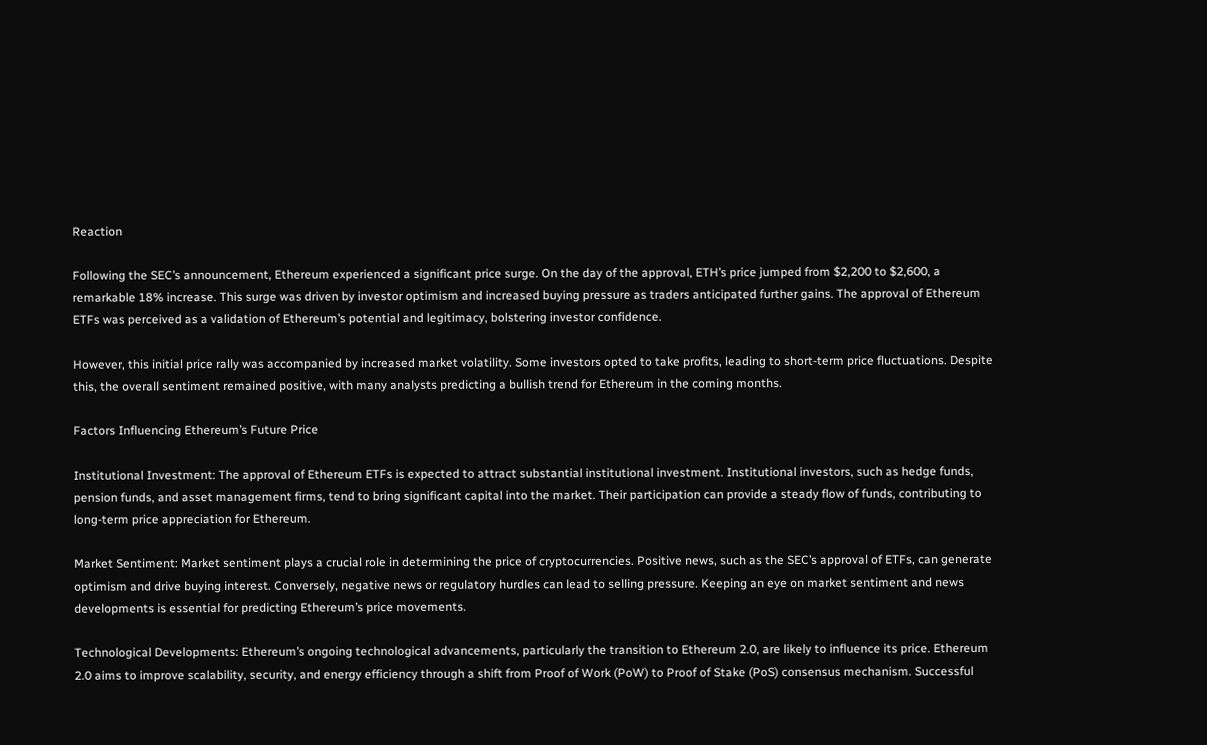Reaction

Following the SEC’s announcement, Ethereum experienced a significant price surge. On the day of the approval, ETH’s price jumped from $2,200 to $2,600, a remarkable 18% increase. This surge was driven by investor optimism and increased buying pressure as traders anticipated further gains. The approval of Ethereum ETFs was perceived as a validation of Ethereum’s potential and legitimacy, bolstering investor confidence.

However, this initial price rally was accompanied by increased market volatility. Some investors opted to take profits, leading to short-term price fluctuations. Despite this, the overall sentiment remained positive, with many analysts predicting a bullish trend for Ethereum in the coming months.

Factors Influencing Ethereum’s Future Price

Institutional Investment: The approval of Ethereum ETFs is expected to attract substantial institutional investment. Institutional investors, such as hedge funds, pension funds, and asset management firms, tend to bring significant capital into the market. Their participation can provide a steady flow of funds, contributing to long-term price appreciation for Ethereum.

Market Sentiment: Market sentiment plays a crucial role in determining the price of cryptocurrencies. Positive news, such as the SEC’s approval of ETFs, can generate optimism and drive buying interest. Conversely, negative news or regulatory hurdles can lead to selling pressure. Keeping an eye on market sentiment and news developments is essential for predicting Ethereum’s price movements.

Technological Developments: Ethereum’s ongoing technological advancements, particularly the transition to Ethereum 2.0, are likely to influence its price. Ethereum 2.0 aims to improve scalability, security, and energy efficiency through a shift from Proof of Work (PoW) to Proof of Stake (PoS) consensus mechanism. Successful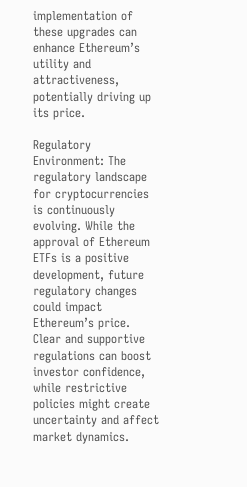implementation of these upgrades can enhance Ethereum’s utility and attractiveness, potentially driving up its price.

Regulatory Environment: The regulatory landscape for cryptocurrencies is continuously evolving. While the approval of Ethereum ETFs is a positive development, future regulatory changes could impact Ethereum’s price. Clear and supportive regulations can boost investor confidence, while restrictive policies might create uncertainty and affect market dynamics.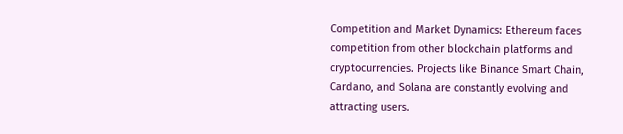Competition and Market Dynamics: Ethereum faces competition from other blockchain platforms and cryptocurrencies. Projects like Binance Smart Chain, Cardano, and Solana are constantly evolving and attracting users.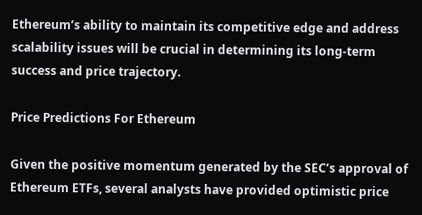Ethereum’s ability to maintain its competitive edge and address scalability issues will be crucial in determining its long-term success and price trajectory.

Price Predictions For Ethereum

Given the positive momentum generated by the SEC’s approval of Ethereum ETFs, several analysts have provided optimistic price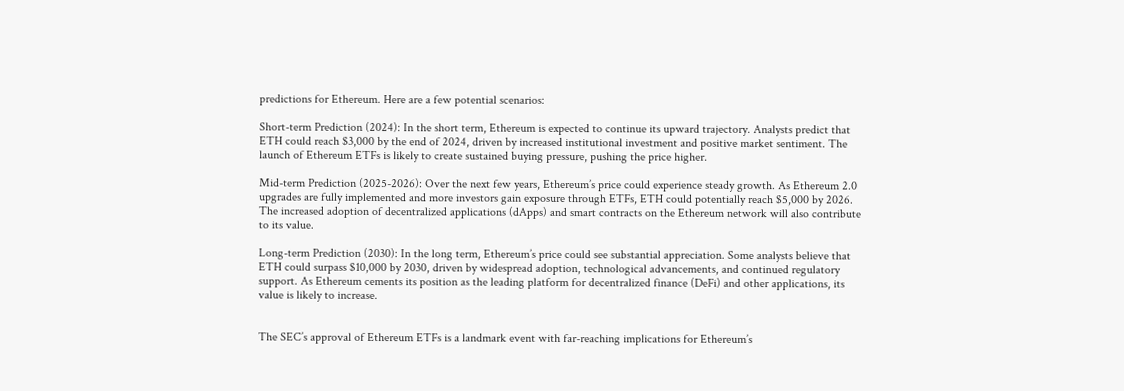predictions for Ethereum. Here are a few potential scenarios:

Short-term Prediction (2024): In the short term, Ethereum is expected to continue its upward trajectory. Analysts predict that ETH could reach $3,000 by the end of 2024, driven by increased institutional investment and positive market sentiment. The launch of Ethereum ETFs is likely to create sustained buying pressure, pushing the price higher.

Mid-term Prediction (2025-2026): Over the next few years, Ethereum’s price could experience steady growth. As Ethereum 2.0 upgrades are fully implemented and more investors gain exposure through ETFs, ETH could potentially reach $5,000 by 2026. The increased adoption of decentralized applications (dApps) and smart contracts on the Ethereum network will also contribute to its value.

Long-term Prediction (2030): In the long term, Ethereum’s price could see substantial appreciation. Some analysts believe that ETH could surpass $10,000 by 2030, driven by widespread adoption, technological advancements, and continued regulatory support. As Ethereum cements its position as the leading platform for decentralized finance (DeFi) and other applications, its value is likely to increase.


The SEC’s approval of Ethereum ETFs is a landmark event with far-reaching implications for Ethereum’s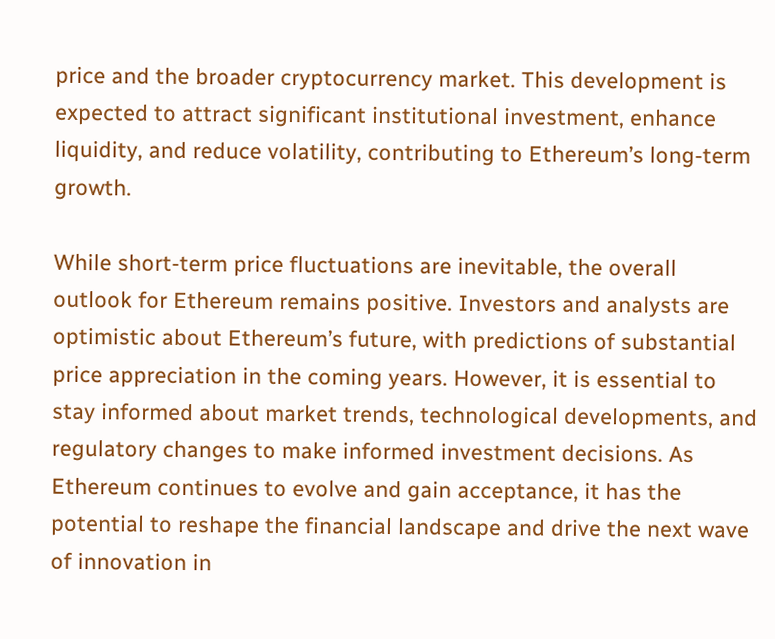price and the broader cryptocurrency market. This development is expected to attract significant institutional investment, enhance liquidity, and reduce volatility, contributing to Ethereum’s long-term growth.

While short-term price fluctuations are inevitable, the overall outlook for Ethereum remains positive. Investors and analysts are optimistic about Ethereum’s future, with predictions of substantial price appreciation in the coming years. However, it is essential to stay informed about market trends, technological developments, and regulatory changes to make informed investment decisions. As Ethereum continues to evolve and gain acceptance, it has the potential to reshape the financial landscape and drive the next wave of innovation in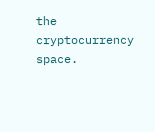the cryptocurrency space.